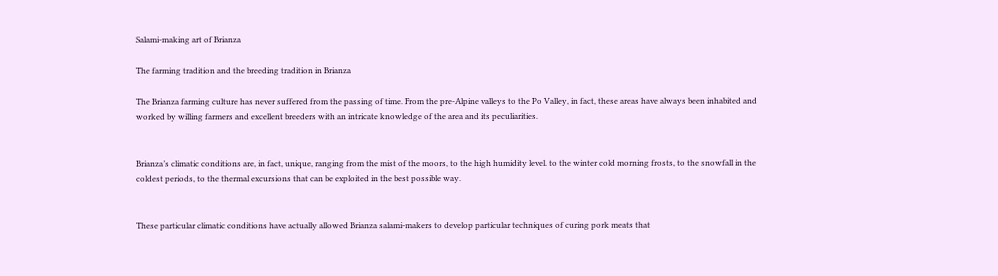Salami-making art of Brianza

The farming tradition and the breeding tradition in Brianza

The Brianza farming culture has never suffered from the passing of time. From the pre-Alpine valleys to the Po Valley, in fact, these areas have always been inhabited and worked by willing farmers and excellent breeders with an intricate knowledge of the area and its peculiarities.


Brianza’s climatic conditions are, in fact, unique, ranging from the mist of the moors, to the high humidity level. to the winter cold morning frosts, to the snowfall in the coldest periods, to the thermal excursions that can be exploited in the best possible way.


These particular climatic conditions have actually allowed Brianza salami-makers to develop particular techniques of curing pork meats that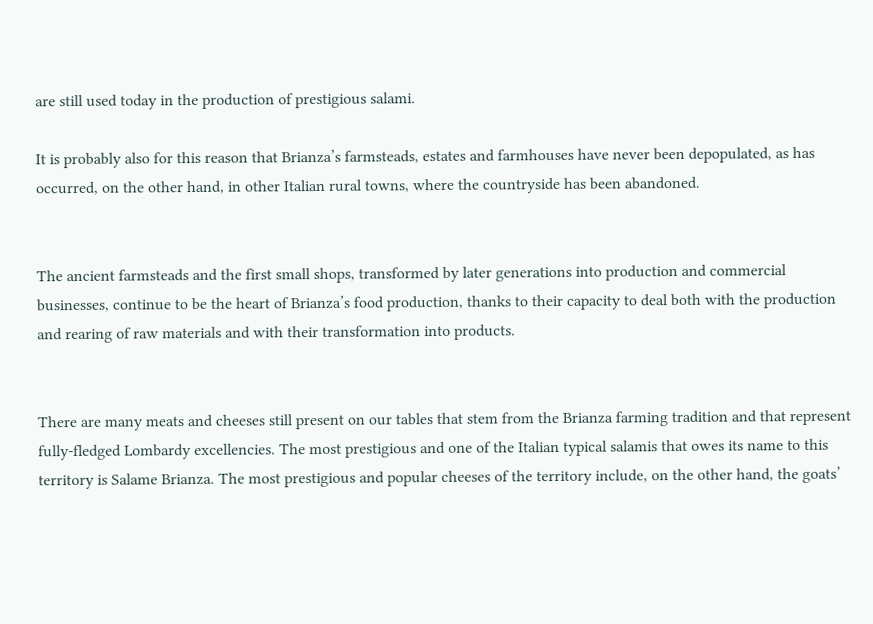are still used today in the production of prestigious salami.

It is probably also for this reason that Brianza’s farmsteads, estates and farmhouses have never been depopulated, as has occurred, on the other hand, in other Italian rural towns, where the countryside has been abandoned.


The ancient farmsteads and the first small shops, transformed by later generations into production and commercial businesses, continue to be the heart of Brianza’s food production, thanks to their capacity to deal both with the production and rearing of raw materials and with their transformation into products.


There are many meats and cheeses still present on our tables that stem from the Brianza farming tradition and that represent fully-fledged Lombardy excellencies. The most prestigious and one of the Italian typical salamis that owes its name to this territory is Salame Brianza. The most prestigious and popular cheeses of the territory include, on the other hand, the goats’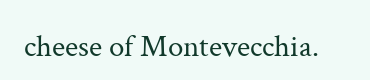cheese of Montevecchia.